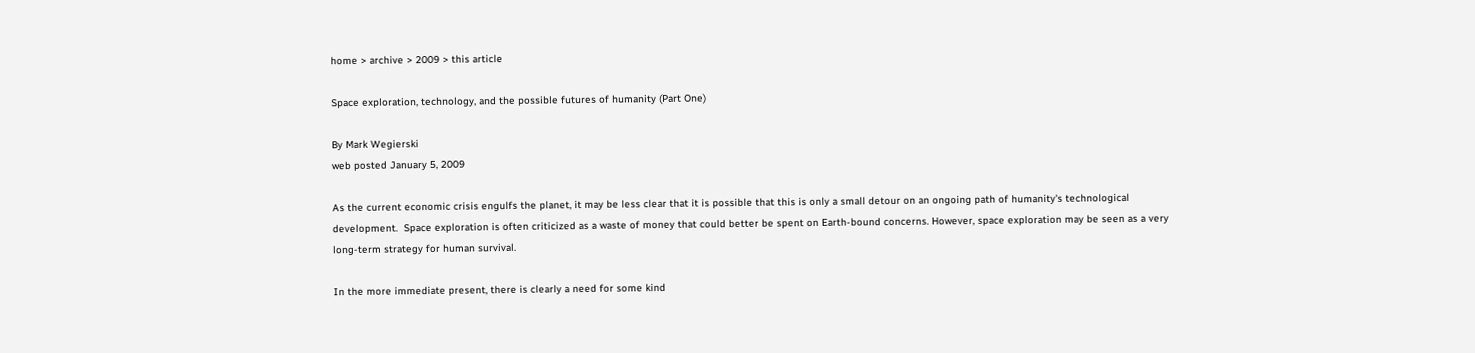home > archive > 2009 > this article

Space exploration, technology, and the possible futures of humanity (Part One)

By Mark Wegierski
web posted January 5, 2009

As the current economic crisis engulfs the planet, it may be less clear that it is possible that this is only a small detour on an ongoing path of humanity's technological development.  Space exploration is often criticized as a waste of money that could better be spent on Earth-bound concerns. However, space exploration may be seen as a very long-term strategy for human survival.

In the more immediate present, there is clearly a need for some kind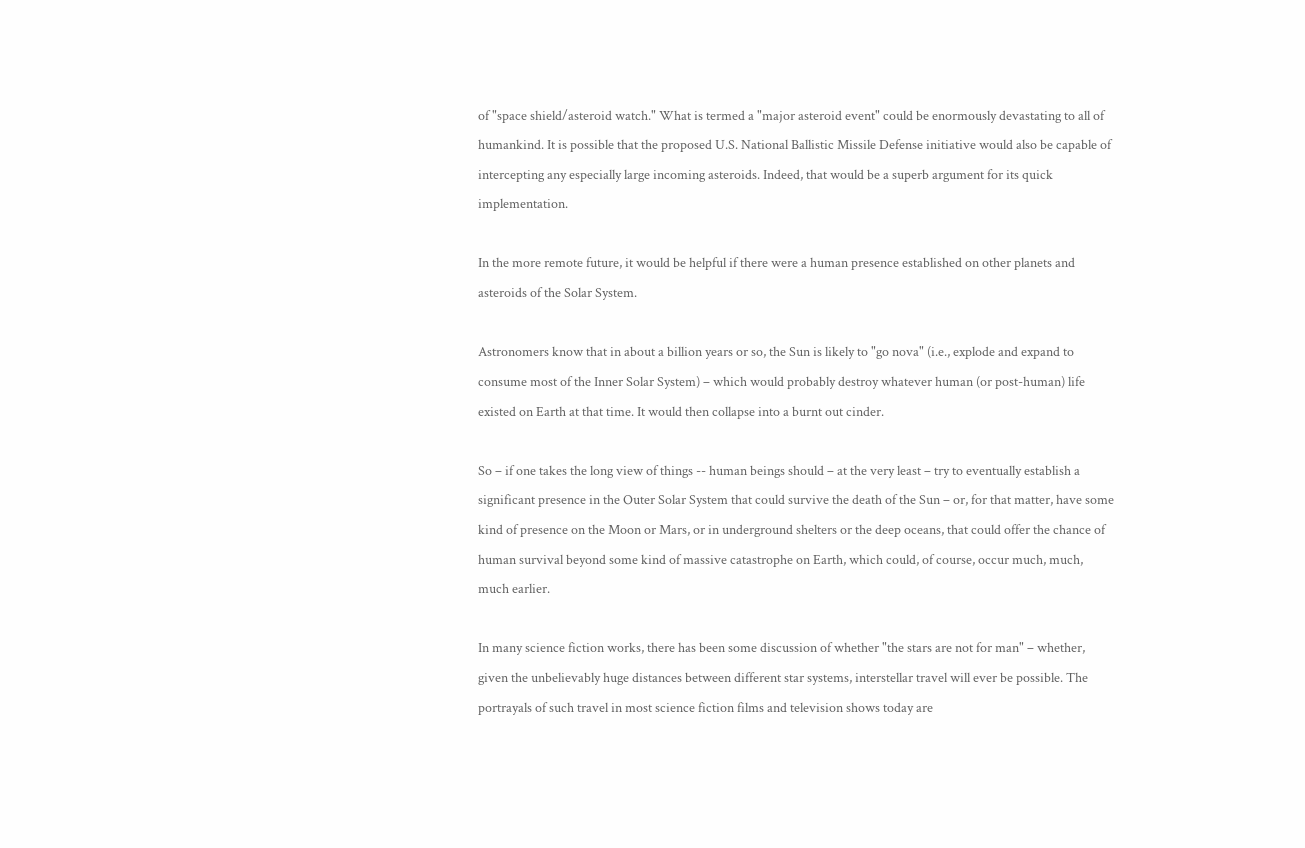of "space shield/asteroid watch." What is termed a "major asteroid event" could be enormously devastating to all of humankind. It is possible that the proposed U.S. National Ballistic Missile Defense initiative would also be capable of intercepting any especially large incoming asteroids. Indeed, that would be a superb argument for its quick implementation.

In the more remote future, it would be helpful if there were a human presence established on other planets and asteroids of the Solar System.

Astronomers know that in about a billion years or so, the Sun is likely to "go nova" (i.e., explode and expand to consume most of the Inner Solar System) – which would probably destroy whatever human (or post-human) life existed on Earth at that time. It would then collapse into a burnt out cinder.

So – if one takes the long view of things -- human beings should – at the very least – try to eventually establish a significant presence in the Outer Solar System that could survive the death of the Sun – or, for that matter, have some kind of presence on the Moon or Mars, or in underground shelters or the deep oceans, that could offer the chance of human survival beyond some kind of massive catastrophe on Earth, which could, of course, occur much, much, much earlier.

In many science fiction works, there has been some discussion of whether "the stars are not for man" – whether, given the unbelievably huge distances between different star systems, interstellar travel will ever be possible. The portrayals of such travel in most science fiction films and television shows today are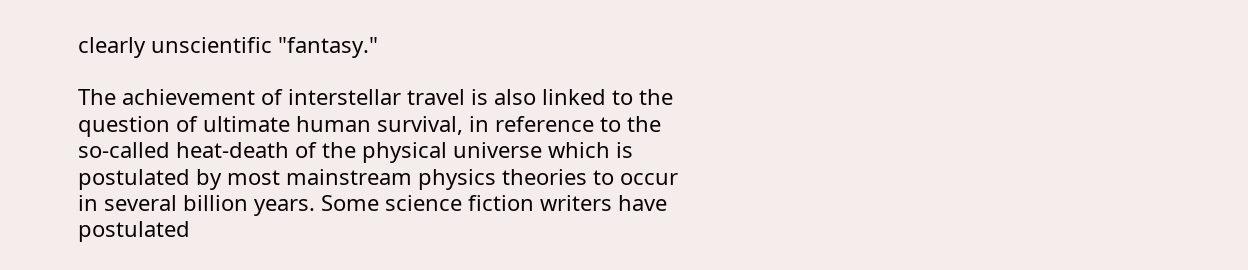clearly unscientific "fantasy."

The achievement of interstellar travel is also linked to the question of ultimate human survival, in reference to the so-called heat-death of the physical universe which is postulated by most mainstream physics theories to occur in several billion years. Some science fiction writers have postulated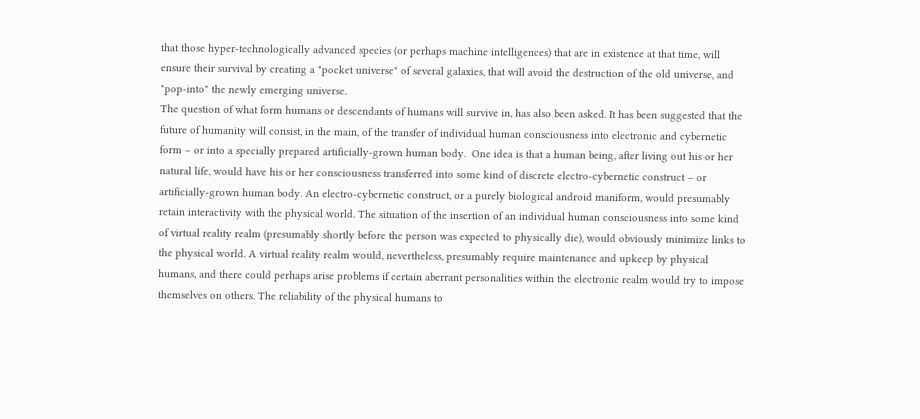that those hyper-technologically advanced species (or perhaps machine intelligences) that are in existence at that time, will ensure their survival by creating a "pocket universe" of several galaxies, that will avoid the destruction of the old universe, and "pop-into" the newly emerging universe.
The question of what form humans or descendants of humans will survive in, has also been asked. It has been suggested that the future of humanity will consist, in the main, of the transfer of individual human consciousness into electronic and cybernetic form – or into a specially prepared artificially-grown human body.  One idea is that a human being, after living out his or her natural life, would have his or her consciousness transferred into some kind of discrete electro-cybernetic construct – or artificially-grown human body. An electro-cybernetic construct, or a purely biological android maniform, would presumably retain interactivity with the physical world. The situation of the insertion of an individual human consciousness into some kind of virtual reality realm (presumably shortly before the person was expected to physically die), would obviously minimize links to the physical world. A virtual reality realm would, nevertheless, presumably require maintenance and upkeep by physical humans, and there could perhaps arise problems if certain aberrant personalities within the electronic realm would try to impose themselves on others. The reliability of the physical humans to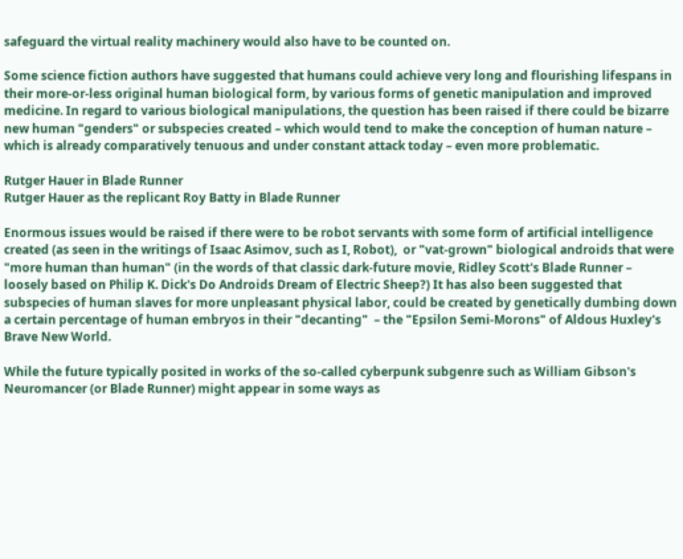safeguard the virtual reality machinery would also have to be counted on.

Some science fiction authors have suggested that humans could achieve very long and flourishing lifespans in their more-or-less original human biological form, by various forms of genetic manipulation and improved medicine. In regard to various biological manipulations, the question has been raised if there could be bizarre new human "genders" or subspecies created – which would tend to make the conception of human nature – which is already comparatively tenuous and under constant attack today – even more problematic.

Rutger Hauer in Blade Runner
Rutger Hauer as the replicant Roy Batty in Blade Runner

Enormous issues would be raised if there were to be robot servants with some form of artificial intelligence created (as seen in the writings of Isaac Asimov, such as I, Robot),  or "vat-grown" biological androids that were "more human than human" (in the words of that classic dark-future movie, Ridley Scott's Blade Runner – loosely based on Philip K. Dick's Do Androids Dream of Electric Sheep?) It has also been suggested that subspecies of human slaves for more unpleasant physical labor, could be created by genetically dumbing down a certain percentage of human embryos in their "decanting"  – the "Epsilon Semi-Morons" of Aldous Huxley's Brave New World.

While the future typically posited in works of the so-called cyberpunk subgenre such as William Gibson's Neuromancer (or Blade Runner) might appear in some ways as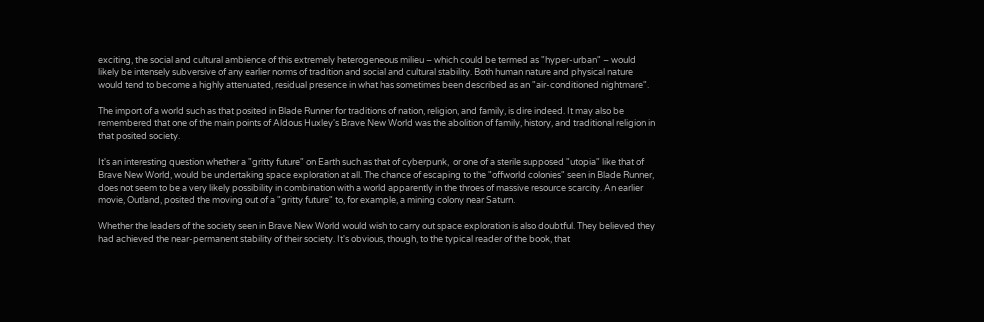exciting, the social and cultural ambience of this extremely heterogeneous milieu – which could be termed as "hyper-urban" – would likely be intensely subversive of any earlier norms of tradition and social and cultural stability. Both human nature and physical nature would tend to become a highly attenuated, residual presence in what has sometimes been described as an "air-conditioned nightmare".

The import of a world such as that posited in Blade Runner for traditions of nation, religion, and family, is dire indeed. It may also be remembered that one of the main points of Aldous Huxley's Brave New World was the abolition of family, history, and traditional religion in that posited society.

It's an interesting question whether a "gritty future" on Earth such as that of cyberpunk,  or one of a sterile supposed "utopia" like that of Brave New World, would be undertaking space exploration at all. The chance of escaping to the "offworld colonies" seen in Blade Runner, does not seem to be a very likely possibility in combination with a world apparently in the throes of massive resource scarcity. An earlier movie, Outland, posited the moving out of a "gritty future" to, for example, a mining colony near Saturn.

Whether the leaders of the society seen in Brave New World would wish to carry out space exploration is also doubtful. They believed they had achieved the near-permanent stability of their society. It's obvious, though, to the typical reader of the book, that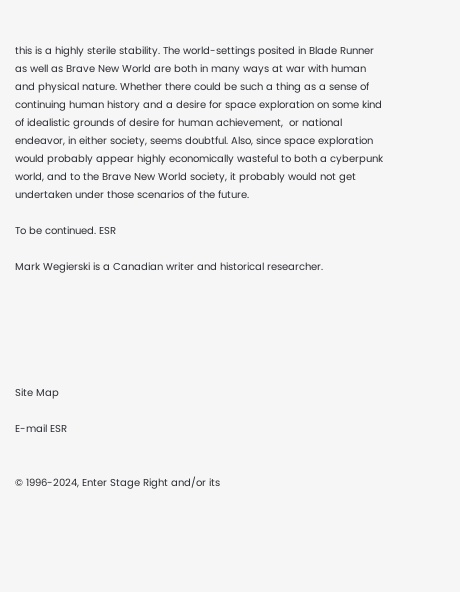this is a highly sterile stability. The world-settings posited in Blade Runner as well as Brave New World are both in many ways at war with human and physical nature. Whether there could be such a thing as a sense of continuing human history and a desire for space exploration on some kind of idealistic grounds of desire for human achievement,  or national endeavor, in either society, seems doubtful. Also, since space exploration would probably appear highly economically wasteful to both a cyberpunk world, and to the Brave New World society, it probably would not get undertaken under those scenarios of the future.

To be continued. ESR

Mark Wegierski is a Canadian writer and historical researcher.






Site Map

E-mail ESR


© 1996-2024, Enter Stage Right and/or its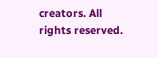creators. All rights reserved.